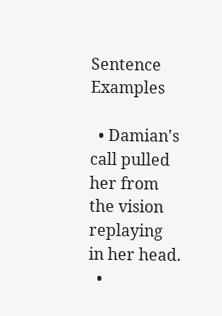Sentence Examples

  • Damian's call pulled her from the vision replaying in her head.
  •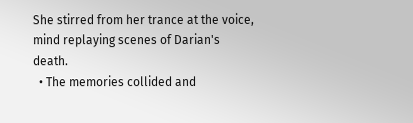She stirred from her trance at the voice, mind replaying scenes of Darian's death.
  • The memories collided and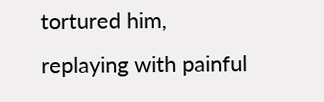tortured him, replaying with painful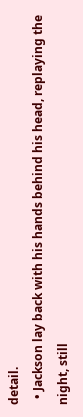detail.
  • Jackson lay back with his hands behind his head, replaying the night, still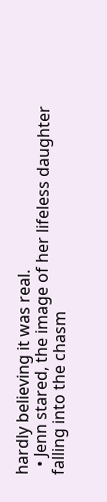hardly believing it was real.
  • Jenn stared, the image of her lifeless daughter falling into the chasm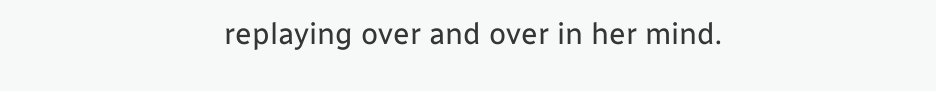replaying over and over in her mind.